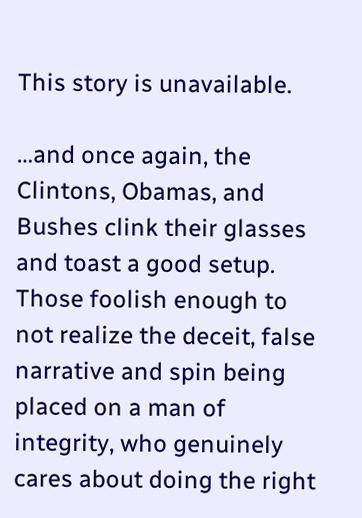This story is unavailable.

…and once again, the Clintons, Obamas, and Bushes clink their glasses and toast a good setup. Those foolish enough to not realize the deceit, false narrative and spin being placed on a man of integrity, who genuinely cares about doing the right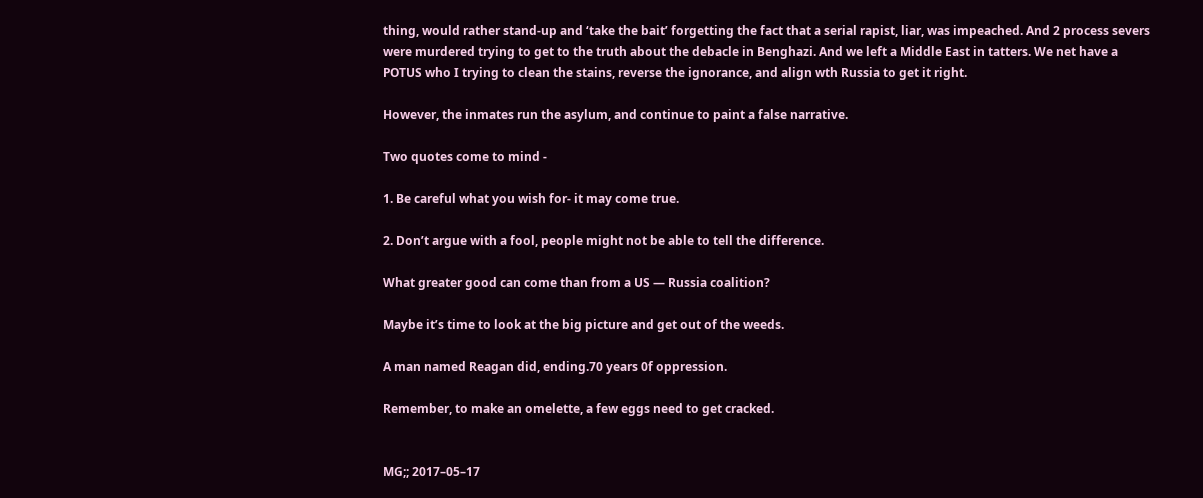thing, would rather stand-up and ‘take the bait’ forgetting the fact that a serial rapist, liar, was impeached. And 2 process severs were murdered trying to get to the truth about the debacle in Benghazi. And we left a Middle East in tatters. We net have a POTUS who I trying to clean the stains, reverse the ignorance, and align wth Russia to get it right.

However, the inmates run the asylum, and continue to paint a false narrative.

Two quotes come to mind -

1. Be careful what you wish for- it may come true.

2. Don’t argue with a fool, people might not be able to tell the difference.

What greater good can come than from a US — Russia coalition?

Maybe it’s time to look at the big picture and get out of the weeds.

A man named Reagan did, ending.70 years 0f oppression.

Remember, to make an omelette, a few eggs need to get cracked.


MG;; 2017–05–17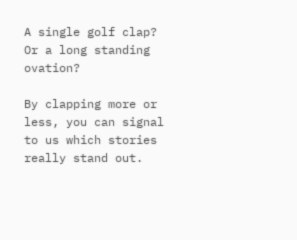A single golf clap? Or a long standing ovation?

By clapping more or less, you can signal to us which stories really stand out.